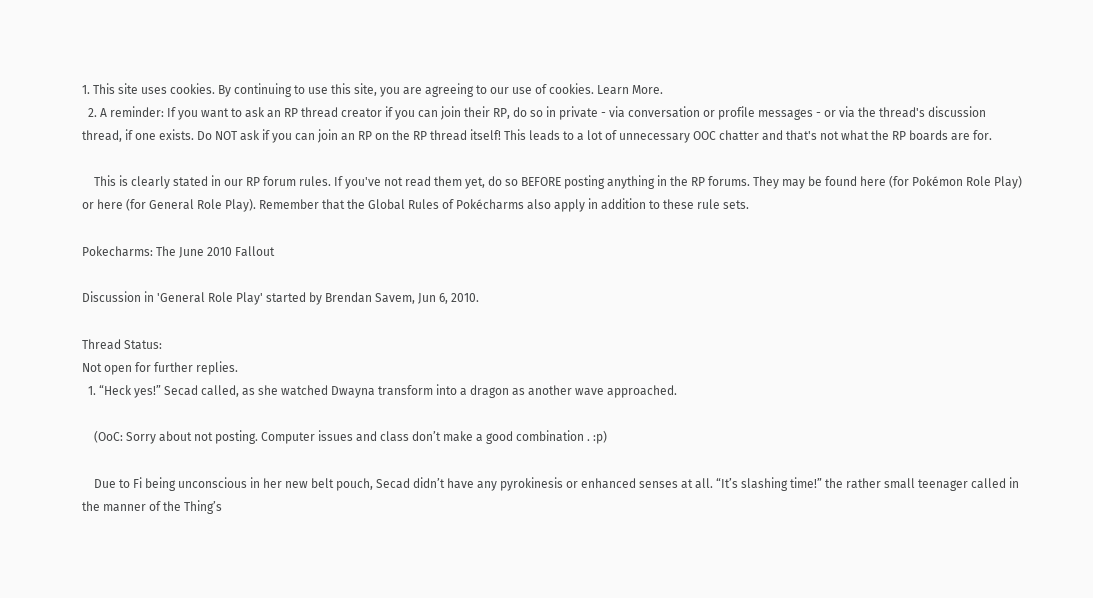1. This site uses cookies. By continuing to use this site, you are agreeing to our use of cookies. Learn More.
  2. A reminder: If you want to ask an RP thread creator if you can join their RP, do so in private - via conversation or profile messages - or via the thread's discussion thread, if one exists. Do NOT ask if you can join an RP on the RP thread itself! This leads to a lot of unnecessary OOC chatter and that's not what the RP boards are for.

    This is clearly stated in our RP forum rules. If you've not read them yet, do so BEFORE posting anything in the RP forums. They may be found here (for Pokémon Role Play) or here (for General Role Play). Remember that the Global Rules of Pokécharms also apply in addition to these rule sets.

Pokecharms: The June 2010 Fallout

Discussion in 'General Role Play' started by Brendan Savem, Jun 6, 2010.

Thread Status:
Not open for further replies.
  1. “Heck yes!” Secad called, as she watched Dwayna transform into a dragon as another wave approached.

    (OoC: Sorry about not posting. Computer issues and class don’t make a good combination . :p)

    Due to Fi being unconscious in her new belt pouch, Secad didn’t have any pyrokinesis or enhanced senses at all. “It’s slashing time!” the rather small teenager called in the manner of the Thing’s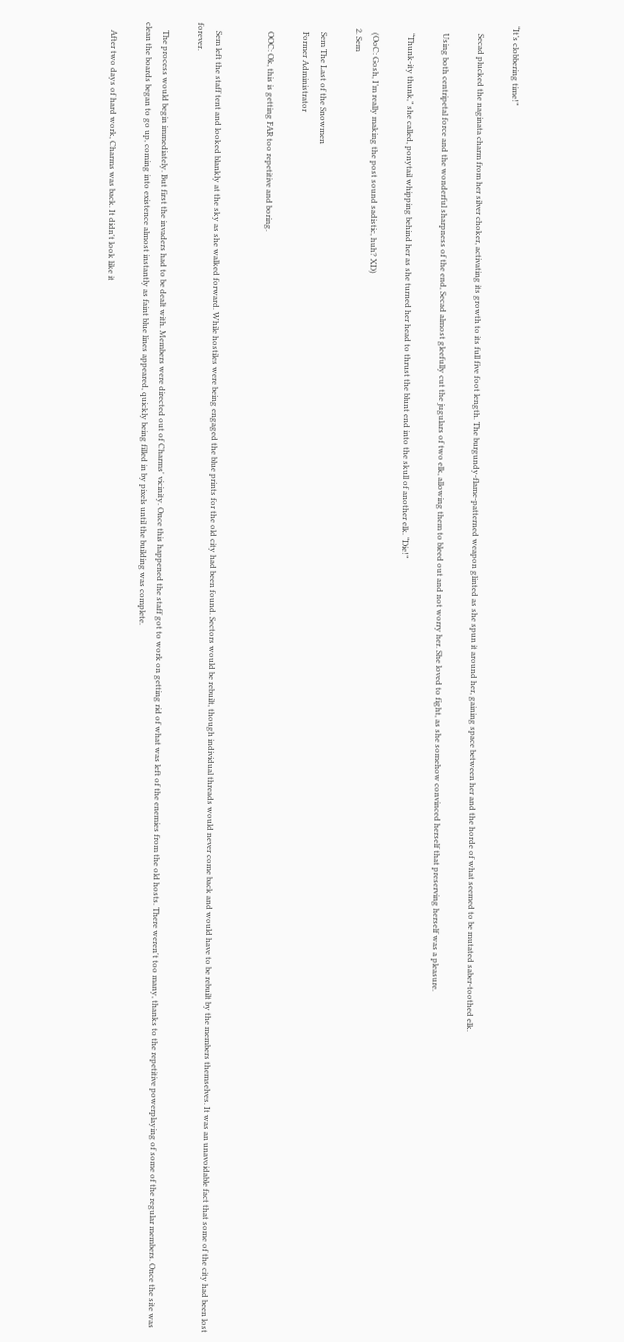“It’s clobbering time!”

    Secad plucked the naginata charm from her silver choker, activating its growth to its full five foot length. The burgundy-flame-patterned weapon glinted as she spun it around her, gaining space between her and the horde of what seemed to be mutated saber-toothed elk.

    Using both centripetal force and the wonderful sharpness of the end, Secad almost gleefully cut the jugulars of two elk, allowing them to bleed out and not worry her. She loved to fight, as she somehow convinced herself that preserving herself was a pleasure.

    “Thunk-ity thunk,” she called, ponytail whipping behind her as she turned her head to thrust the blunt end into the skull of another elk. “Die!”

    (OoC: Gosh, I’m really making the post sound sadistic, huh? XD)
  2. Sem

    Sem The Last of the Snowmen
    Former Administrator

    OOC: Ok, this is getting FAR too repetitive and boring.


    Sem left the staff tent and looked blankly at the sky as she walked forward. While hostiles were being engaged the blue prints for the old city had been found. Sectors would be rebuilt, though individual threads would never come back and would have to be rebuilt by the members themselves. It was an unavoidable fact that some of the city had been lost forever.

    The process would begin immediately. But first the invaders had to be dealt with. Members were directed out of Charms' vicinity. Once this happened the staff got to work on getting rid of what was left of the enemies from the old hosts. There weren't too many, thanks to the repetitive powerplaying of some of the regular members. Once the site was clean the boards began to go up, coming into existence almost instantly as faint blue lines appeared, quickly being filled in by pixels until the building was complete.

    After two days of hard work, Charms was back. It didn't look like it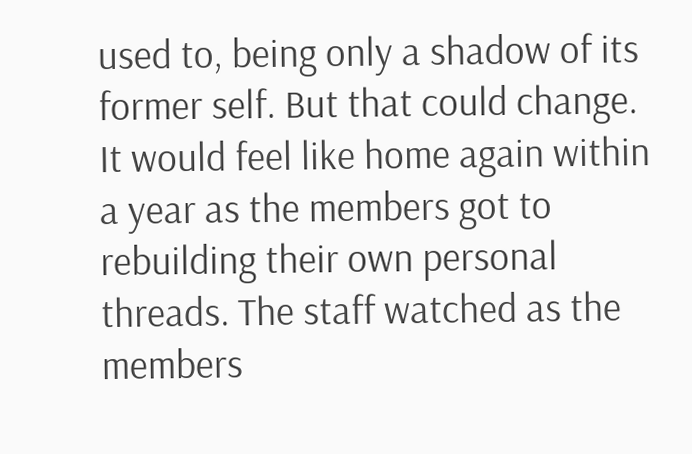used to, being only a shadow of its former self. But that could change. It would feel like home again within a year as the members got to rebuilding their own personal threads. The staff watched as the members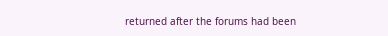returned after the forums had been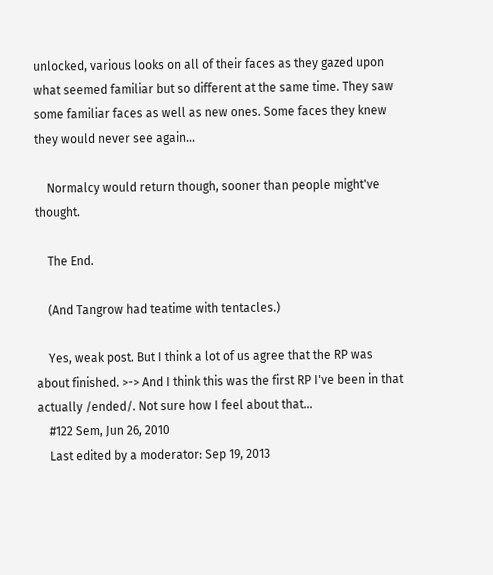unlocked, various looks on all of their faces as they gazed upon what seemed familiar but so different at the same time. They saw some familiar faces as well as new ones. Some faces they knew they would never see again...

    Normalcy would return though, sooner than people might've thought.

    The End.

    (And Tangrow had teatime with tentacles.)

    Yes, weak post. But I think a lot of us agree that the RP was about finished. >-> And I think this was the first RP I've been in that actually /ended/. Not sure how I feel about that...
    #122 Sem, Jun 26, 2010
    Last edited by a moderator: Sep 19, 2013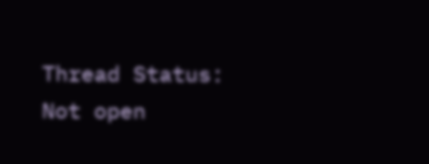Thread Status:
Not open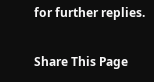for further replies.

Share This Page